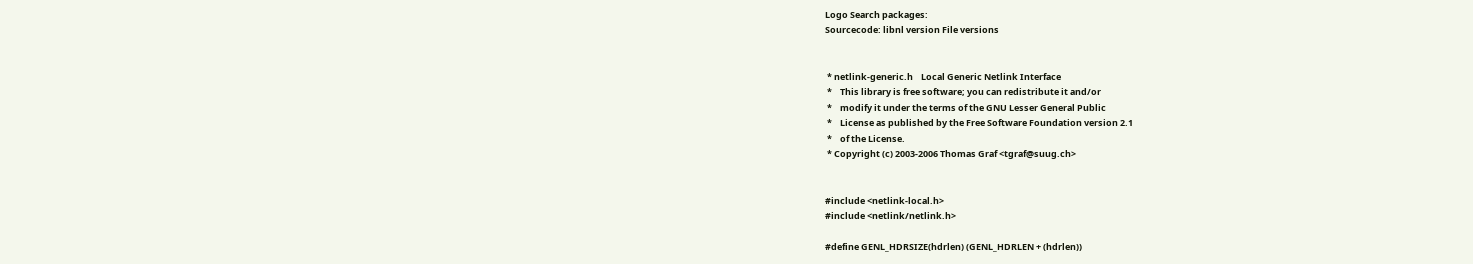Logo Search packages:
Sourcecode: libnl version File versions


 * netlink-generic.h    Local Generic Netlink Interface
 *    This library is free software; you can redistribute it and/or
 *    modify it under the terms of the GNU Lesser General Public
 *    License as published by the Free Software Foundation version 2.1
 *    of the License.
 * Copyright (c) 2003-2006 Thomas Graf <tgraf@suug.ch>


#include <netlink-local.h>
#include <netlink/netlink.h>

#define GENL_HDRSIZE(hdrlen) (GENL_HDRLEN + (hdrlen))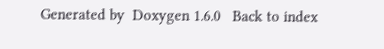Generated by  Doxygen 1.6.0   Back to index